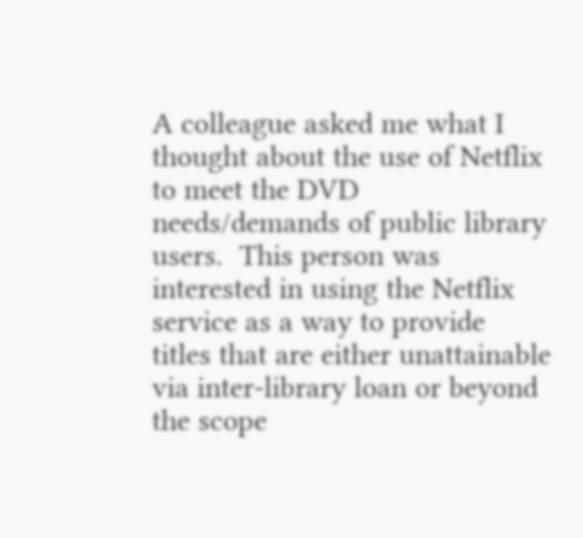A colleague asked me what I thought about the use of Netflix to meet the DVD needs/demands of public library users.  This person was interested in using the Netflix service as a way to provide titles that are either unattainable via inter-library loan or beyond the scope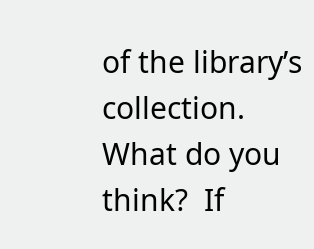of the library’s collection.  What do you think?  If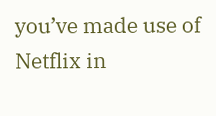you’ve made use of Netflix in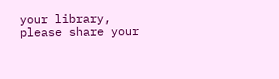your library, please share your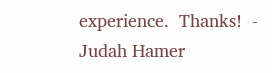experience.  Thanks!  -  Judah Hamer